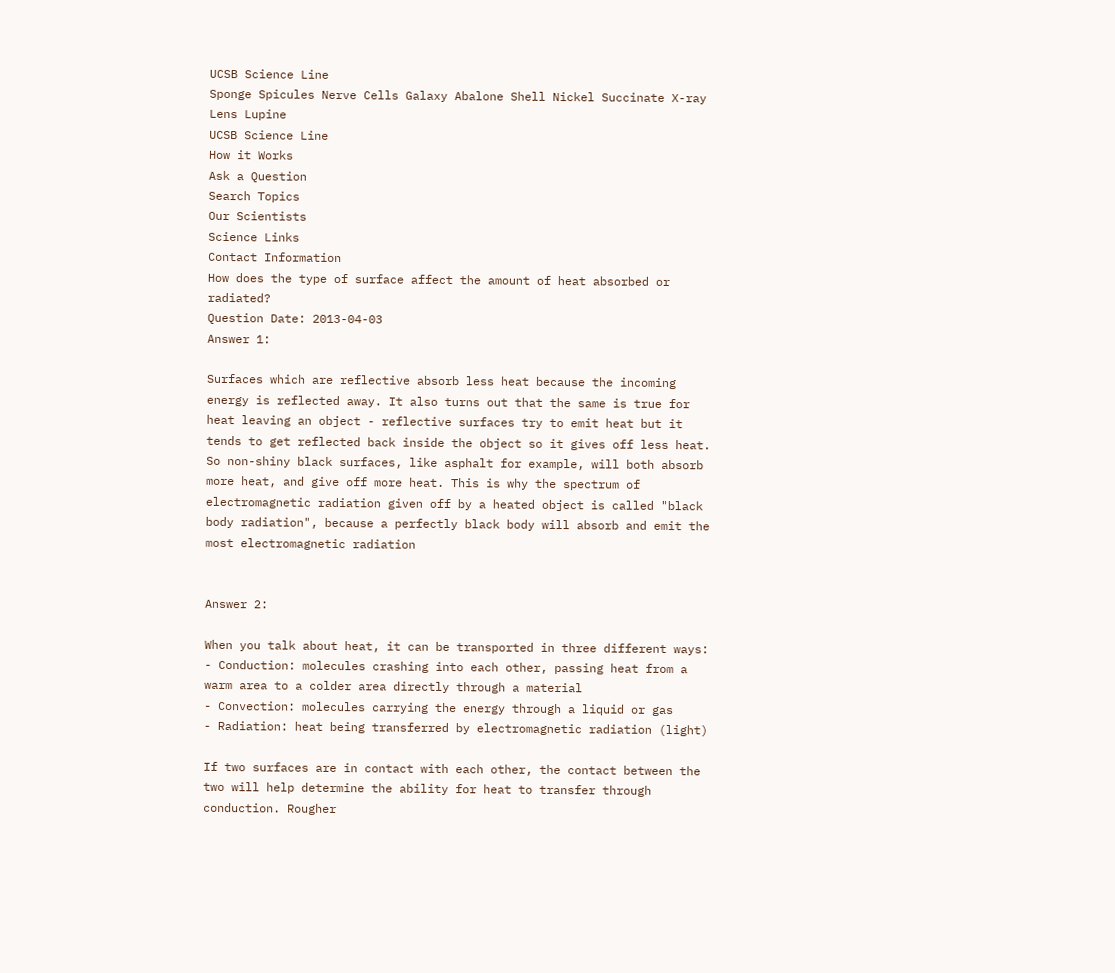UCSB Science Line
Sponge Spicules Nerve Cells Galaxy Abalone Shell Nickel Succinate X-ray Lens Lupine
UCSB Science Line
How it Works
Ask a Question
Search Topics
Our Scientists
Science Links
Contact Information
How does the type of surface affect the amount of heat absorbed or radiated?
Question Date: 2013-04-03
Answer 1:

Surfaces which are reflective absorb less heat because the incoming energy is reflected away. It also turns out that the same is true for heat leaving an object - reflective surfaces try to emit heat but it tends to get reflected back inside the object so it gives off less heat. So non-shiny black surfaces, like asphalt for example, will both absorb more heat, and give off more heat. This is why the spectrum of electromagnetic radiation given off by a heated object is called "black body radiation", because a perfectly black body will absorb and emit the most electromagnetic radiation


Answer 2:

When you talk about heat, it can be transported in three different ways:
- Conduction: molecules crashing into each other, passing heat from a warm area to a colder area directly through a material
- Convection: molecules carrying the energy through a liquid or gas
- Radiation: heat being transferred by electromagnetic radiation (light)

If two surfaces are in contact with each other, the contact between the two will help determine the ability for heat to transfer through conduction. Rougher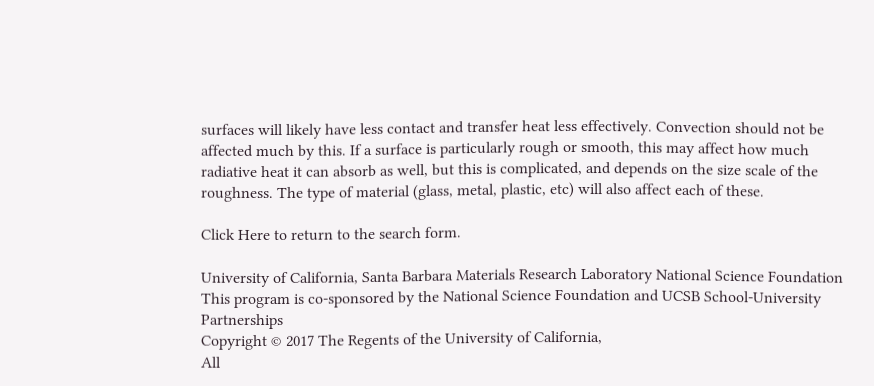surfaces will likely have less contact and transfer heat less effectively. Convection should not be affected much by this. If a surface is particularly rough or smooth, this may affect how much radiative heat it can absorb as well, but this is complicated, and depends on the size scale of the roughness. The type of material (glass, metal, plastic, etc) will also affect each of these.

Click Here to return to the search form.

University of California, Santa Barbara Materials Research Laboratory National Science Foundation
This program is co-sponsored by the National Science Foundation and UCSB School-University Partnerships
Copyright © 2017 The Regents of the University of California,
All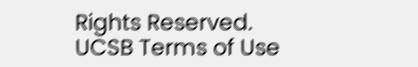Rights Reserved.
UCSB Terms of Use